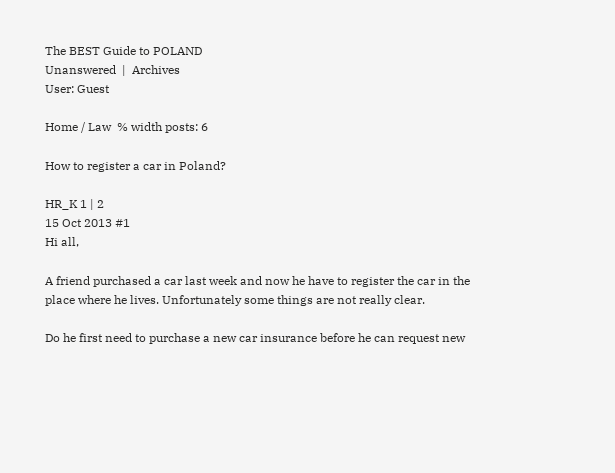The BEST Guide to POLAND
Unanswered  |  Archives
User: Guest

Home / Law  % width posts: 6

How to register a car in Poland?

HR_K 1 | 2
15 Oct 2013 #1
Hi all,

A friend purchased a car last week and now he have to register the car in the place where he lives. Unfortunately some things are not really clear.

Do he first need to purchase a new car insurance before he can request new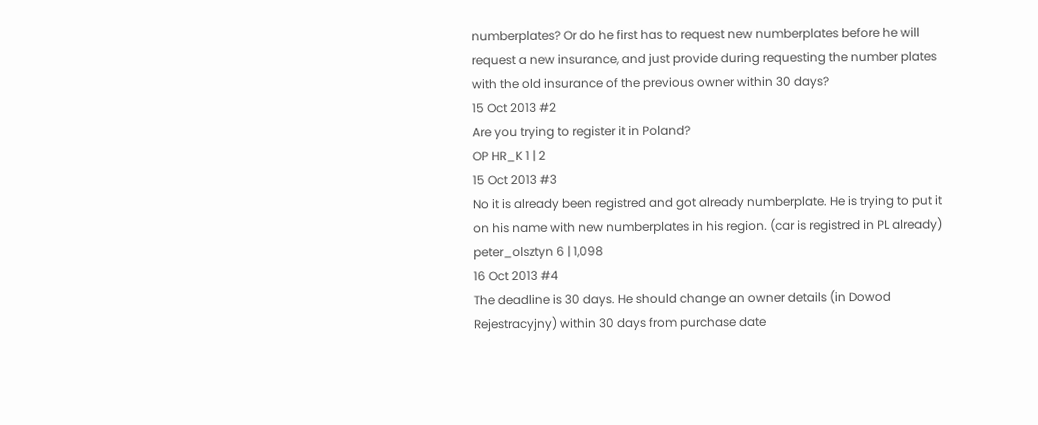numberplates? Or do he first has to request new numberplates before he will request a new insurance, and just provide during requesting the number plates with the old insurance of the previous owner within 30 days?
15 Oct 2013 #2
Are you trying to register it in Poland?
OP HR_K 1 | 2
15 Oct 2013 #3
No it is already been registred and got already numberplate. He is trying to put it on his name with new numberplates in his region. (car is registred in PL already)
peter_olsztyn 6 | 1,098
16 Oct 2013 #4
The deadline is 30 days. He should change an owner details (in Dowod Rejestracyjny) within 30 days from purchase date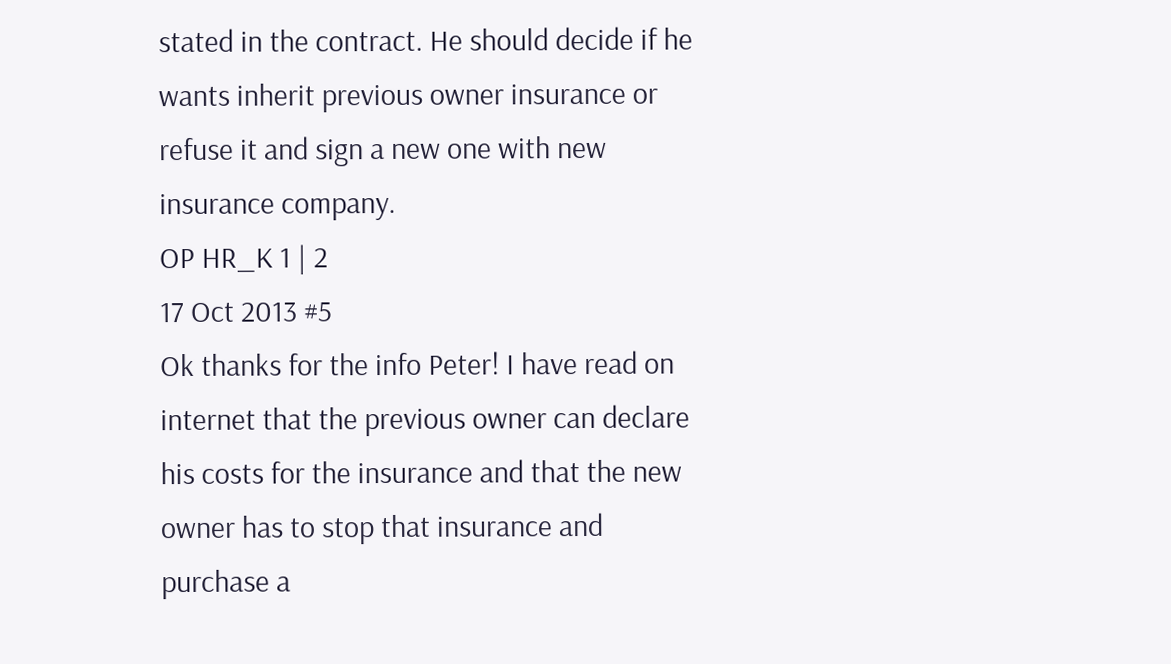stated in the contract. He should decide if he wants inherit previous owner insurance or refuse it and sign a new one with new insurance company.
OP HR_K 1 | 2
17 Oct 2013 #5
Ok thanks for the info Peter! I have read on internet that the previous owner can declare his costs for the insurance and that the new owner has to stop that insurance and purchase a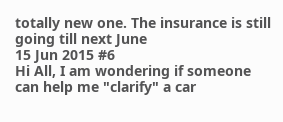totally new one. The insurance is still going till next June
15 Jun 2015 #6
Hi All, I am wondering if someone can help me "clarify" a car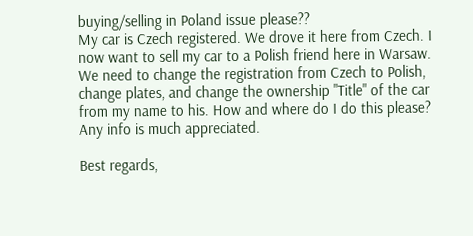buying/selling in Poland issue please??
My car is Czech registered. We drove it here from Czech. I now want to sell my car to a Polish friend here in Warsaw. We need to change the registration from Czech to Polish, change plates, and change the ownership "Title" of the car from my name to his. How and where do I do this please? Any info is much appreciated.

Best regards,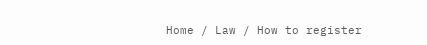Home / Law / How to register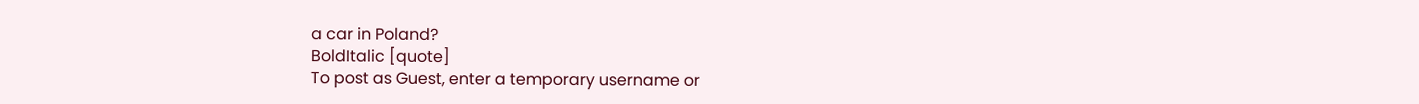a car in Poland?
BoldItalic [quote]
To post as Guest, enter a temporary username or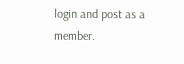login and post as a member.